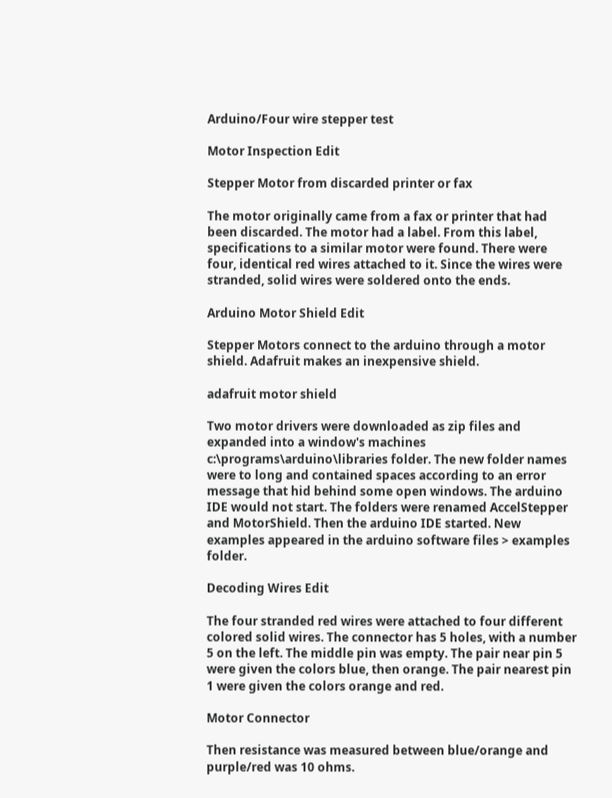Arduino/Four wire stepper test

Motor Inspection Edit

Stepper Motor from discarded printer or fax

The motor originally came from a fax or printer that had been discarded. The motor had a label. From this label, specifications to a similar motor were found. There were four, identical red wires attached to it. Since the wires were stranded, solid wires were soldered onto the ends.

Arduino Motor Shield Edit

Stepper Motors connect to the arduino through a motor shield. Adafruit makes an inexpensive shield.

adafruit motor shield

Two motor drivers were downloaded as zip files and expanded into a window's machines c:\programs\arduino\libraries folder. The new folder names were to long and contained spaces according to an error message that hid behind some open windows. The arduino IDE would not start. The folders were renamed AccelStepper and MotorShield. Then the arduino IDE started. New examples appeared in the arduino software files > examples folder.

Decoding Wires Edit

The four stranded red wires were attached to four different colored solid wires. The connector has 5 holes, with a number 5 on the left. The middle pin was empty. The pair near pin 5 were given the colors blue, then orange. The pair nearest pin 1 were given the colors orange and red.

Motor Connector

Then resistance was measured between blue/orange and purple/red was 10 ohms.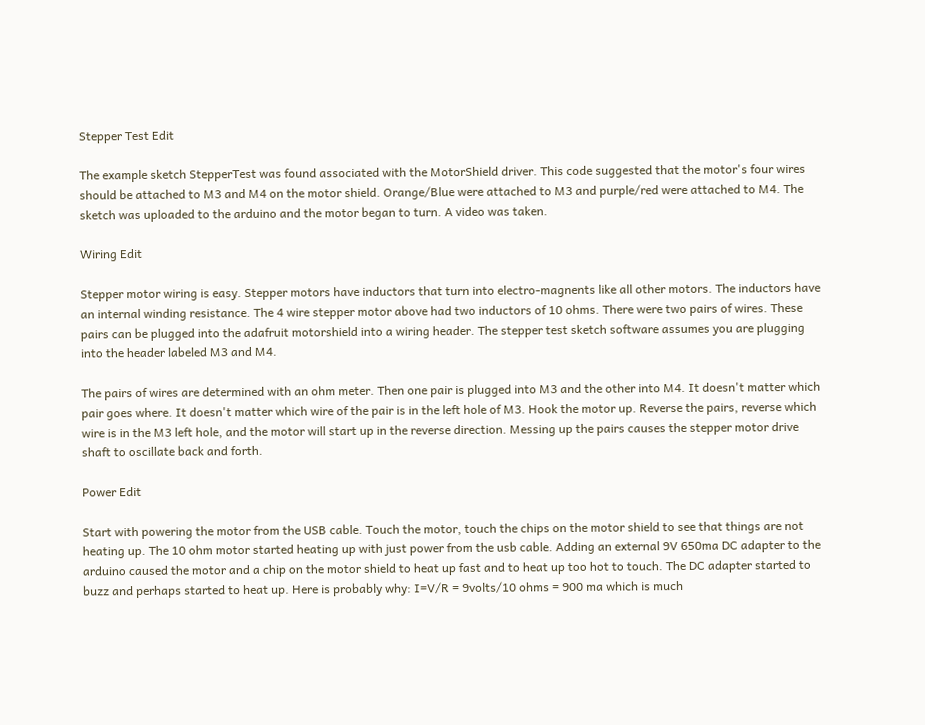Stepper Test Edit

The example sketch StepperTest was found associated with the MotorShield driver. This code suggested that the motor's four wires should be attached to M3 and M4 on the motor shield. Orange/Blue were attached to M3 and purple/red were attached to M4. The sketch was uploaded to the arduino and the motor began to turn. A video was taken.

Wiring Edit

Stepper motor wiring is easy. Stepper motors have inductors that turn into electro-magnents like all other motors. The inductors have an internal winding resistance. The 4 wire stepper motor above had two inductors of 10 ohms. There were two pairs of wires. These pairs can be plugged into the adafruit motorshield into a wiring header. The stepper test sketch software assumes you are plugging into the header labeled M3 and M4.

The pairs of wires are determined with an ohm meter. Then one pair is plugged into M3 and the other into M4. It doesn't matter which pair goes where. It doesn't matter which wire of the pair is in the left hole of M3. Hook the motor up. Reverse the pairs, reverse which wire is in the M3 left hole, and the motor will start up in the reverse direction. Messing up the pairs causes the stepper motor drive shaft to oscillate back and forth.

Power Edit

Start with powering the motor from the USB cable. Touch the motor, touch the chips on the motor shield to see that things are not heating up. The 10 ohm motor started heating up with just power from the usb cable. Adding an external 9V 650ma DC adapter to the arduino caused the motor and a chip on the motor shield to heat up fast and to heat up too hot to touch. The DC adapter started to buzz and perhaps started to heat up. Here is probably why: I=V/R = 9volts/10 ohms = 900 ma which is much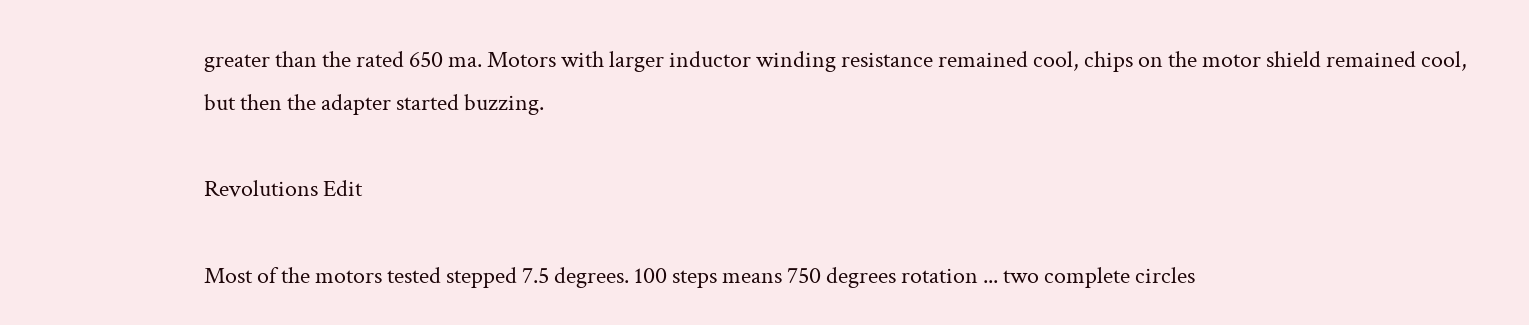greater than the rated 650 ma. Motors with larger inductor winding resistance remained cool, chips on the motor shield remained cool, but then the adapter started buzzing.

Revolutions Edit

Most of the motors tested stepped 7.5 degrees. 100 steps means 750 degrees rotation ... two complete circles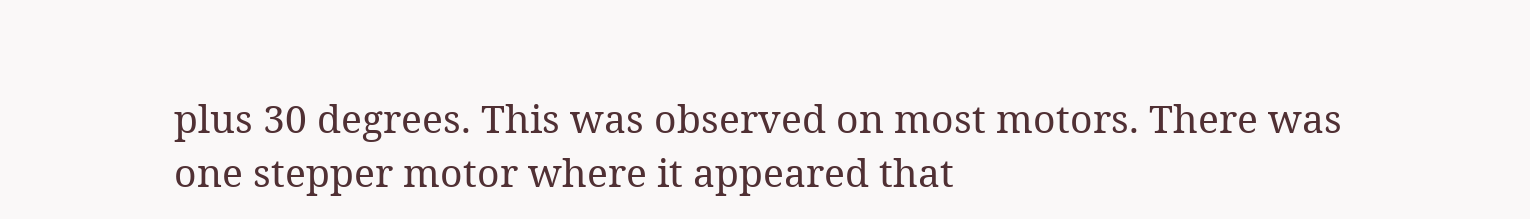plus 30 degrees. This was observed on most motors. There was one stepper motor where it appeared that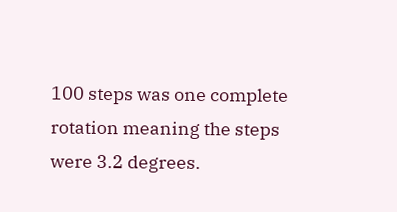100 steps was one complete rotation meaning the steps were 3.2 degrees.